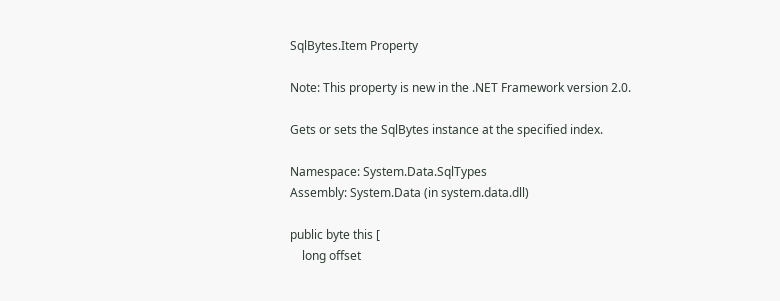SqlBytes.Item Property

Note: This property is new in the .NET Framework version 2.0.

Gets or sets the SqlBytes instance at the specified index.

Namespace: System.Data.SqlTypes
Assembly: System.Data (in system.data.dll)

public byte this [
    long offset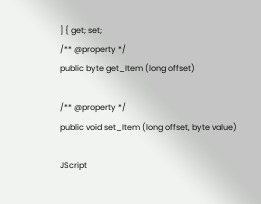] { get; set;
/** @property */
public byte get_Item (long offset)

/** @property */
public void set_Item (long offset, byte value)

JScript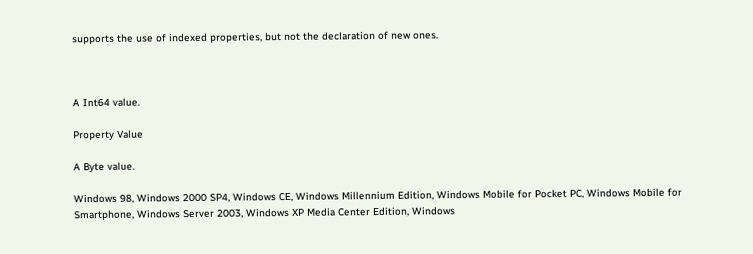supports the use of indexed properties, but not the declaration of new ones.



A Int64 value.

Property Value

A Byte value.

Windows 98, Windows 2000 SP4, Windows CE, Windows Millennium Edition, Windows Mobile for Pocket PC, Windows Mobile for Smartphone, Windows Server 2003, Windows XP Media Center Edition, Windows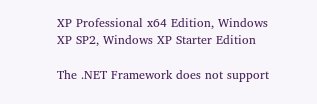XP Professional x64 Edition, Windows XP SP2, Windows XP Starter Edition

The .NET Framework does not support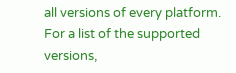all versions of every platform. For a list of the supported versions,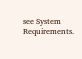see System Requirements.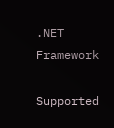.NET Framework

Supported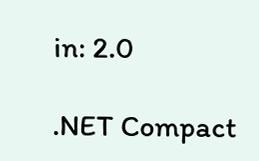in: 2.0

.NET Compact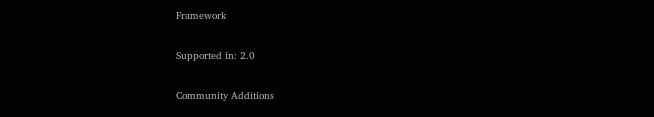Framework

Supported in: 2.0

Community Additions